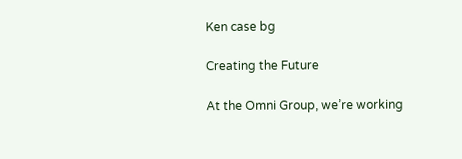Ken case bg

Creating the Future

At the Omni Group, we’re working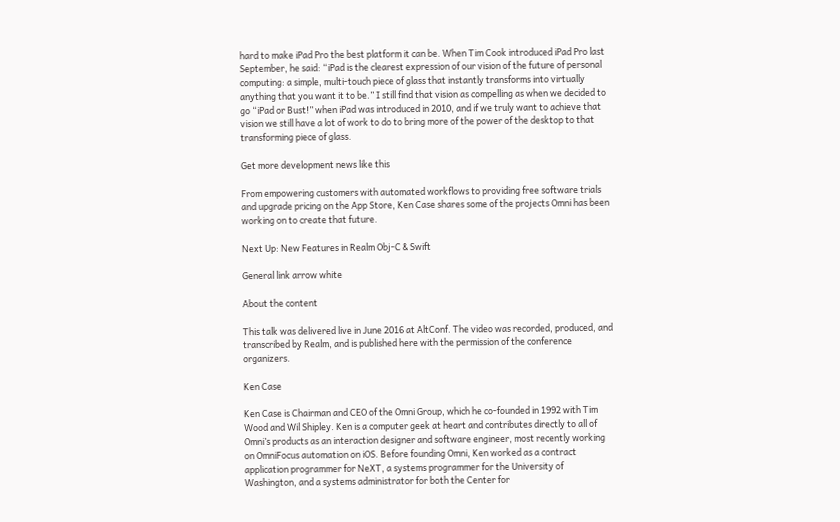hard to make iPad Pro the best platform it can be. When Tim Cook introduced iPad Pro last September, he said: “iPad is the clearest expression of our vision of the future of personal computing: a simple, multi-touch piece of glass that instantly transforms into virtually anything that you want it to be.” I still find that vision as compelling as when we decided to go “iPad or Bust!” when iPad was introduced in 2010, and if we truly want to achieve that vision we still have a lot of work to do to bring more of the power of the desktop to that transforming piece of glass.

Get more development news like this

From empowering customers with automated workflows to providing free software trials and upgrade pricing on the App Store, Ken Case shares some of the projects Omni has been working on to create that future.

Next Up: New Features in Realm Obj-C & Swift

General link arrow white

About the content

This talk was delivered live in June 2016 at AltConf. The video was recorded, produced, and transcribed by Realm, and is published here with the permission of the conference organizers.

Ken Case

Ken Case is Chairman and CEO of the Omni Group, which he co-founded in 1992 with Tim Wood and Wil Shipley. Ken is a computer geek at heart and contributes directly to all of Omni’s products as an interaction designer and software engineer, most recently working on OmniFocus automation on iOS. Before founding Omni, Ken worked as a contract application programmer for NeXT, a systems programmer for the University of Washington, and a systems administrator for both the Center for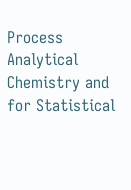Process Analytical Chemistry and for Statistical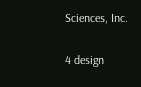Sciences, Inc.

4 design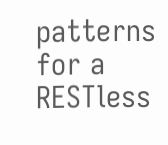patterns for a RESTless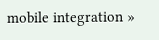mobile integration »